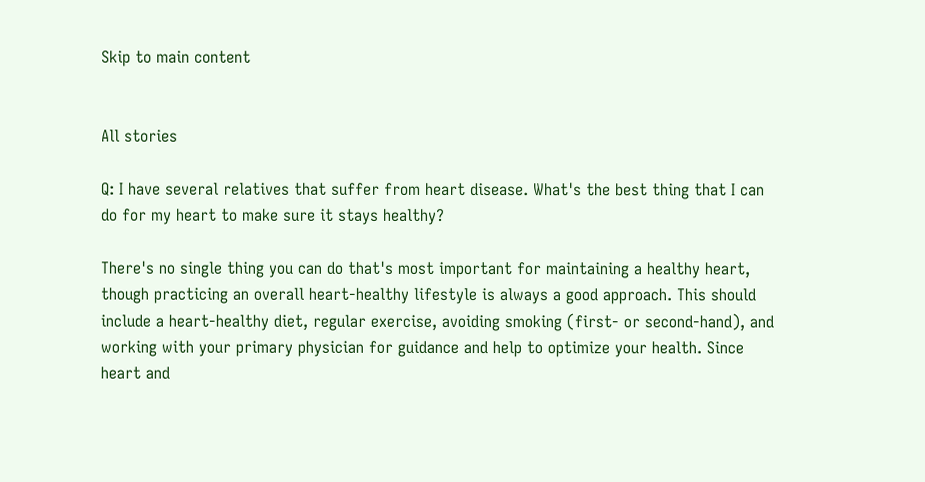Skip to main content


All stories

Q: I have several relatives that suffer from heart disease. What's the best thing that I can do for my heart to make sure it stays healthy?

There's no single thing you can do that's most important for maintaining a healthy heart, though practicing an overall heart-healthy lifestyle is always a good approach. This should include a heart-healthy diet, regular exercise, avoiding smoking (first- or second-hand), and working with your primary physician for guidance and help to optimize your health. Since heart and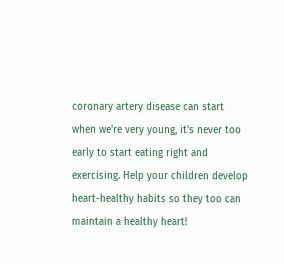coronary artery disease can start when we're very young, it's never too early to start eating right and exercising. Help your children develop heart-healthy habits so they too can maintain a healthy heart!